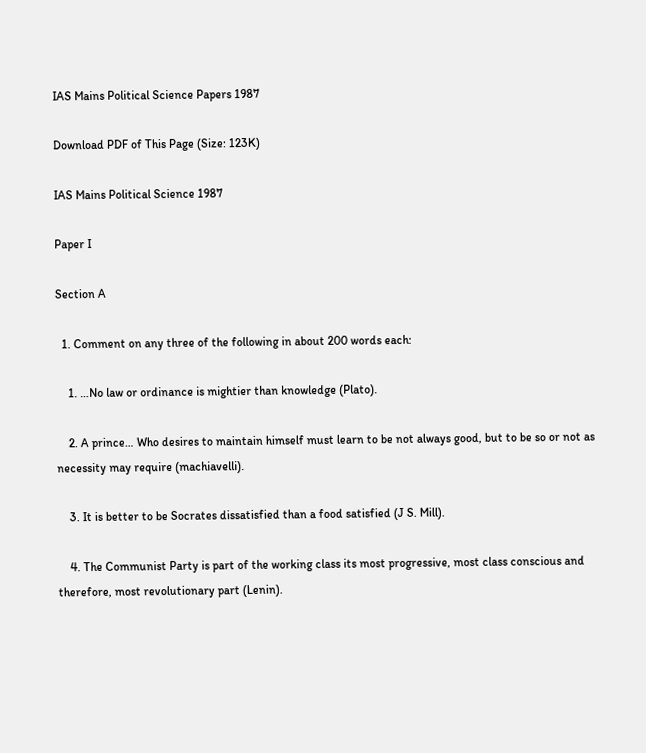IAS Mains Political Science Papers 1987

Download PDF of This Page (Size: 123K)

IAS Mains Political Science 1987

Paper I

Section A

  1. Comment on any three of the following in about 200 words each:

    1. …No law or ordinance is mightier than knowledge (Plato).

    2. A prince… Who desires to maintain himself must learn to be not always good, but to be so or not as necessity may require (machiavelli).

    3. It is better to be Socrates dissatisfied than a food satisfied (J S. Mill).

    4. The Communist Party is part of the working class its most progressive, most class conscious and therefore, most revolutionary part (Lenin).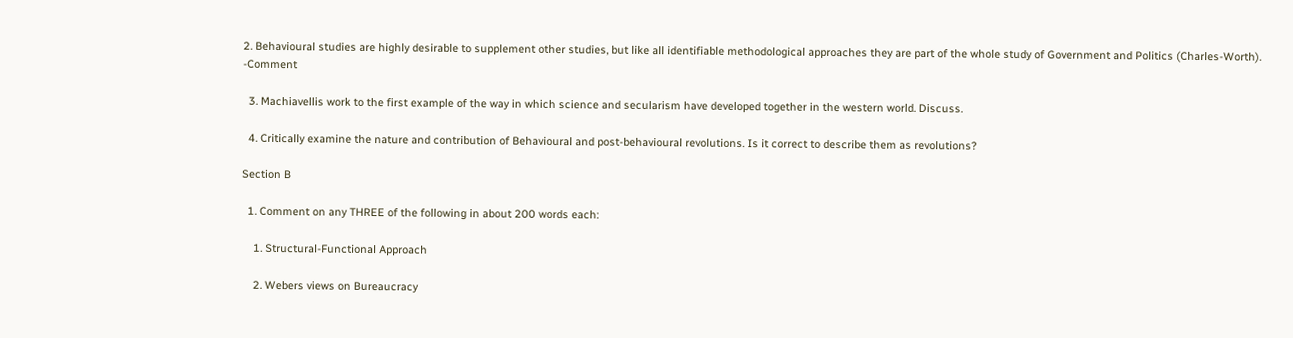2. Behavioural studies are highly desirable to supplement other studies, but like all identifiable methodological approaches they are part of the whole study of Government and Politics (Charles-Worth). -Comment

  3. Machiavellis work to the first example of the way in which science and secularism have developed together in the western world. Discuss.

  4. Critically examine the nature and contribution of Behavioural and post-behavioural revolutions. Is it correct to describe them as revolutions?

Section B

  1. Comment on any THREE of the following in about 200 words each:

    1. Structural-Functional Approach

    2. Webers views on Bureaucracy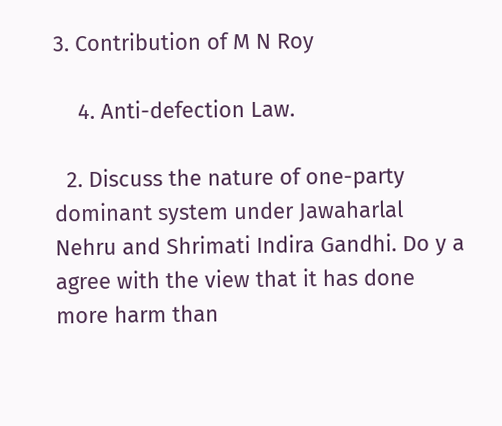3. Contribution of M N Roy

    4. Anti-defection Law.

  2. Discuss the nature of one-party dominant system under Jawaharlal Nehru and Shrimati Indira Gandhi. Do y a agree with the view that it has done more harm than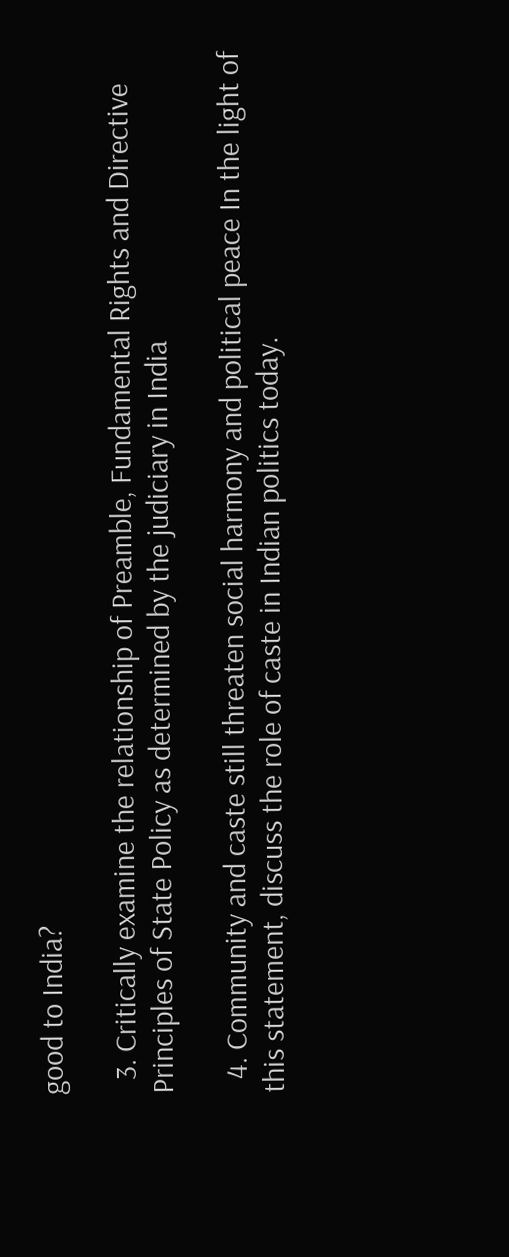good to India?

  3. Critically examine the relationship of Preamble, Fundamental Rights and Directive Principles of State Policy as determined by the judiciary in India

  4. Community and caste still threaten social harmony and political peace In the light of this statement, discuss the role of caste in Indian politics today.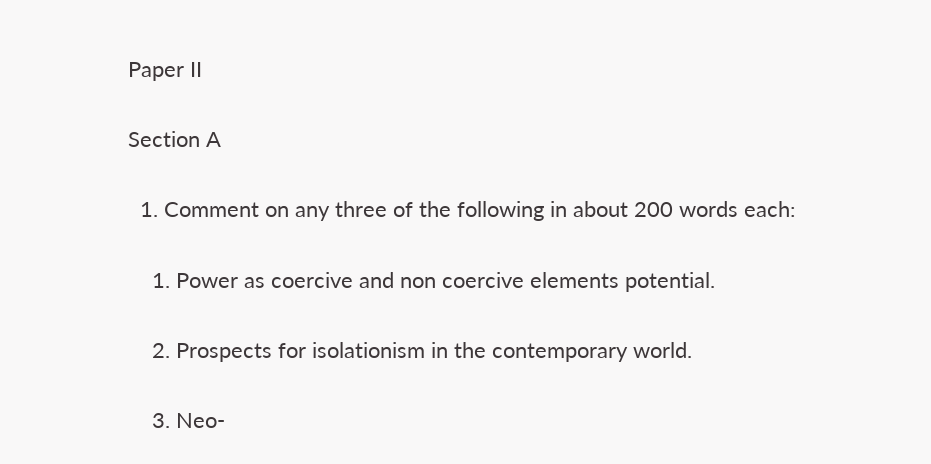Paper II

Section A

  1. Comment on any three of the following in about 200 words each:

    1. Power as coercive and non coercive elements potential.

    2. Prospects for isolationism in the contemporary world.

    3. Neo-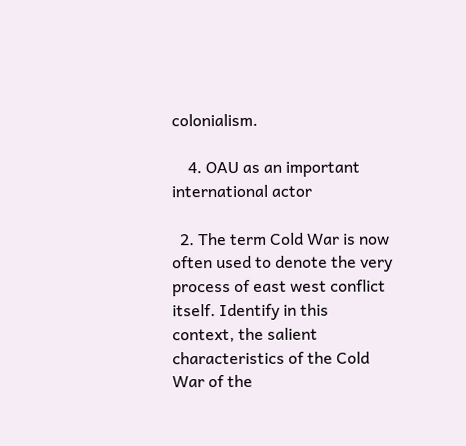colonialism.

    4. OAU as an important international actor

  2. The term Cold War is now often used to denote the very process of east west conflict itself. Identify in this context, the salient characteristics of the Cold War of the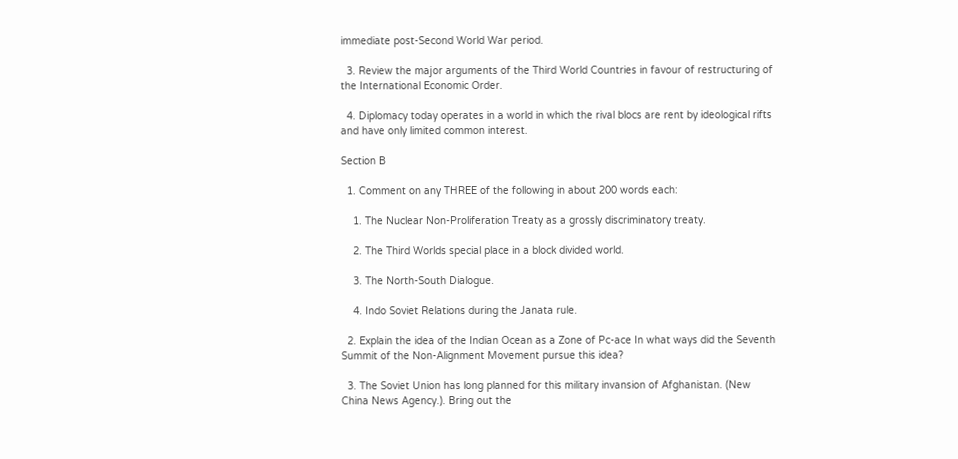immediate post-Second World War period.

  3. Review the major arguments of the Third World Countries in favour of restructuring of the International Economic Order.

  4. Diplomacy today operates in a world in which the rival blocs are rent by ideological rifts and have only limited common interest.

Section B

  1. Comment on any THREE of the following in about 200 words each:

    1. The Nuclear Non-Proliferation Treaty as a grossly discriminatory treaty.

    2. The Third Worlds special place in a block divided world.

    3. The North-South Dialogue.

    4. Indo Soviet Relations during the Janata rule.

  2. Explain the idea of the Indian Ocean as a Zone of Pc-ace In what ways did the Seventh Summit of the Non-Alignment Movement pursue this idea?

  3. The Soviet Union has long planned for this military invansion of Afghanistan. (New China News Agency.). Bring out the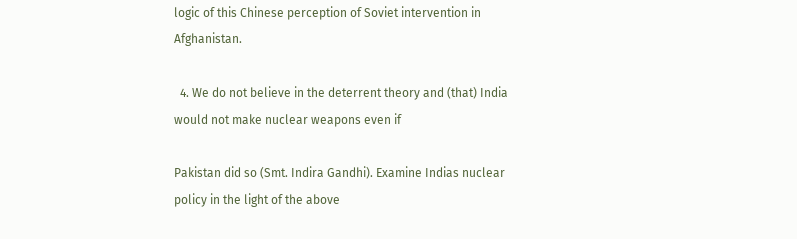logic of this Chinese perception of Soviet intervention in Afghanistan.

  4. We do not believe in the deterrent theory and (that) India would not make nuclear weapons even if

Pakistan did so (Smt. Indira Gandhi). Examine Indias nuclear policy in the light of the above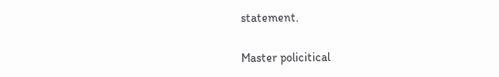statement.

Master policitical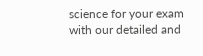science for your exam with our detailed and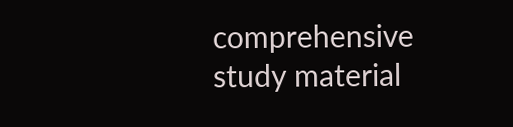comprehensive study material